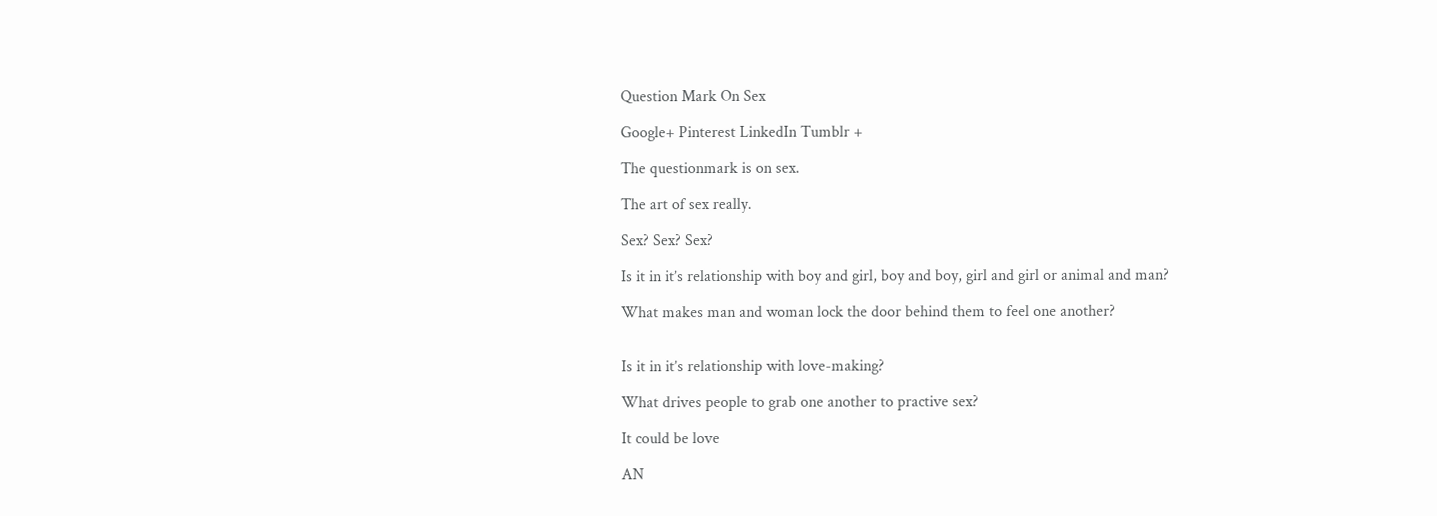Question Mark On Sex

Google+ Pinterest LinkedIn Tumblr +

The questionmark is on sex.

The art of sex really.

Sex? Sex? Sex?

Is it in it’s relationship with boy and girl, boy and boy, girl and girl or animal and man?

What makes man and woman lock the door behind them to feel one another?


Is it in it’s relationship with love-making?

What drives people to grab one another to practive sex?

It could be love

AN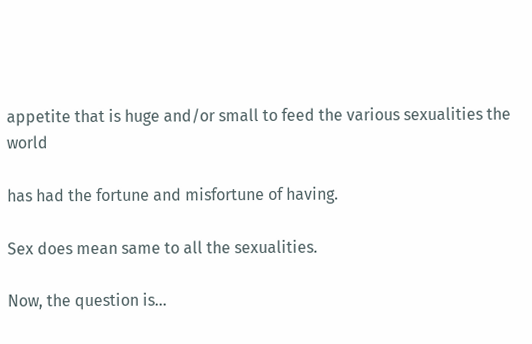appetite that is huge and/or small to feed the various sexualities the world

has had the fortune and misfortune of having.

Sex does mean same to all the sexualities.

Now, the question is…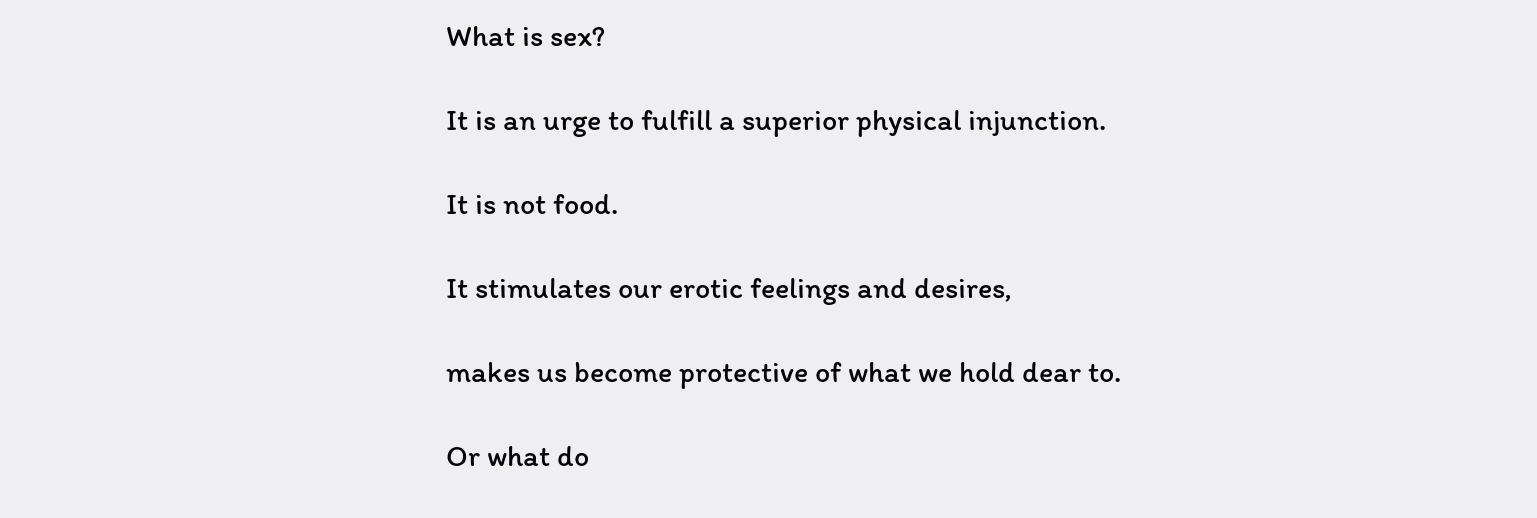What is sex?

It is an urge to fulfill a superior physical injunction.

It is not food.

It stimulates our erotic feelings and desires,

makes us become protective of what we hold dear to.

Or what do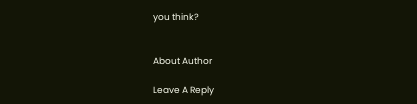you think?


About Author

Leave A Reply